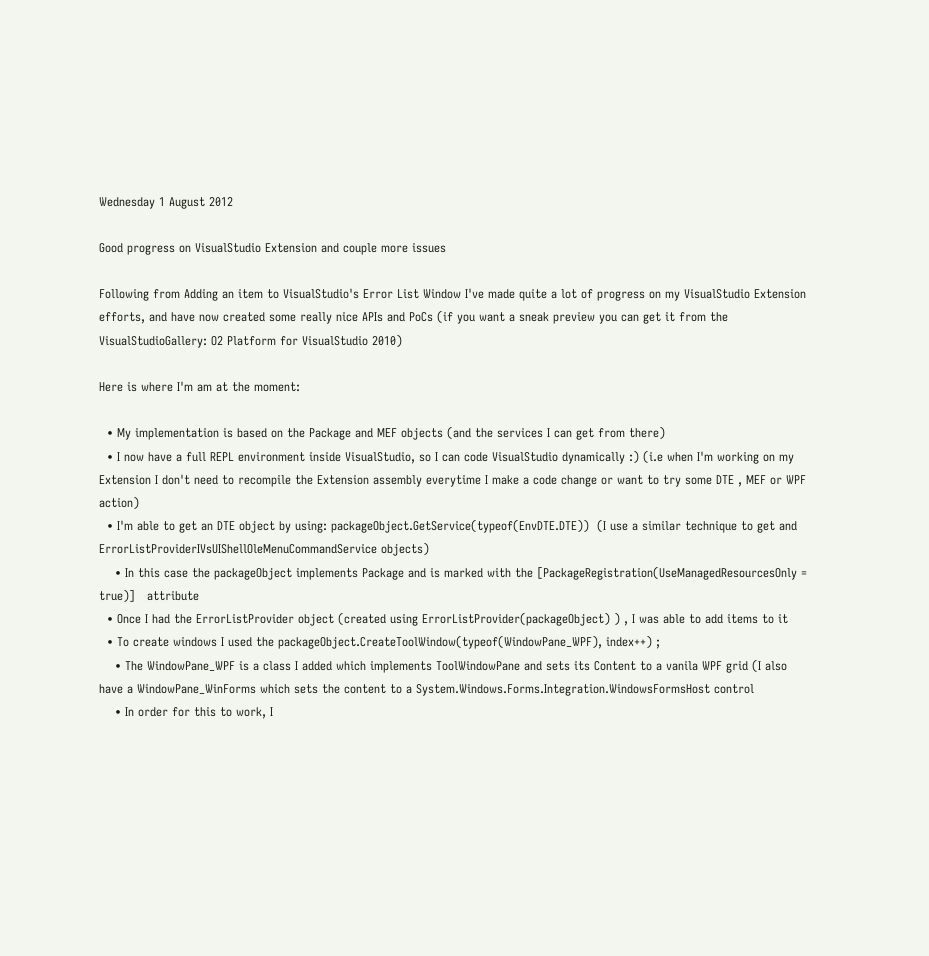Wednesday 1 August 2012

Good progress on VisualStudio Extension and couple more issues

Following from Adding an item to VisualStudio's Error List Window I've made quite a lot of progress on my VisualStudio Extension efforts, and have now created some really nice APIs and PoCs (if you want a sneak preview you can get it from the VisualStudioGallery: O2 Platform for VisualStudio 2010)

Here is where I'm am at the moment:

  • My implementation is based on the Package and MEF objects (and the services I can get from there)
  • I now have a full REPL environment inside VisualStudio, so I can code VisualStudio dynamically :) (i.e when I'm working on my Extension I don't need to recompile the Extension assembly everytime I make a code change or want to try some DTE , MEF or WPF action)
  • I'm able to get an DTE object by using: packageObject.GetService(typeof(EnvDTE.DTE))  (I use a similar technique to get and ErrorListProviderIVsUIShellOleMenuCommandService objects)
    • In this case the packageObject implements Package and is marked with the [PackageRegistration(UseManagedResourcesOnly = true)]   attribute
  • Once I had the ErrorListProvider object (created using ErrorListProvider(packageObject) ) , I was able to add items to it
  • To create windows I used the packageObject.CreateToolWindow(typeof(WindowPane_WPF), index++) ;
    • The WindowPane_WPF is a class I added which implements ToolWindowPane and sets its Content to a vanila WPF grid (I also have a WindowPane_WinForms which sets the content to a System.Windows.Forms.Integration.WindowsFormsHost control
    • In order for this to work, I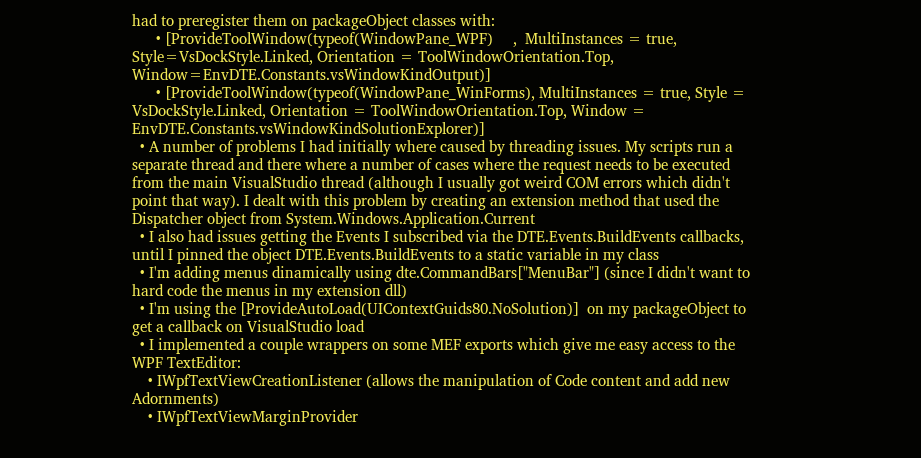had to preregister them on packageObject classes with:
      • [ProvideToolWindow(typeof(WindowPane_WPF)     ,  MultiInstances = true,  Style=VsDockStyle.Linked, Orientation = ToolWindowOrientation.Top, Window=EnvDTE.Constants.vsWindowKindOutput)]
      • [ProvideToolWindow(typeof(WindowPane_WinForms), MultiInstances = true, Style = VsDockStyle.Linked, Orientation = ToolWindowOrientation.Top, Window = EnvDTE.Constants.vsWindowKindSolutionExplorer)]
  • A number of problems I had initially where caused by threading issues. My scripts run a separate thread and there where a number of cases where the request needs to be executed from the main VisualStudio thread (although I usually got weird COM errors which didn't point that way). I dealt with this problem by creating an extension method that used the Dispatcher object from System.Windows.Application.Current
  • I also had issues getting the Events I subscribed via the DTE.Events.BuildEvents callbacks, until I pinned the object DTE.Events.BuildEvents to a static variable in my class
  • I'm adding menus dinamically using dte.CommandBars["MenuBar"] (since I didn't want to hard code the menus in my extension dll)
  • I'm using the [ProvideAutoLoad(UIContextGuids80.NoSolution)]  on my packageObject to get a callback on VisualStudio load
  • I implemented a couple wrappers on some MEF exports which give me easy access to the WPF TextEditor:
    • IWpfTextViewCreationListener (allows the manipulation of Code content and add new Adornments)
    • IWpfTextViewMarginProvider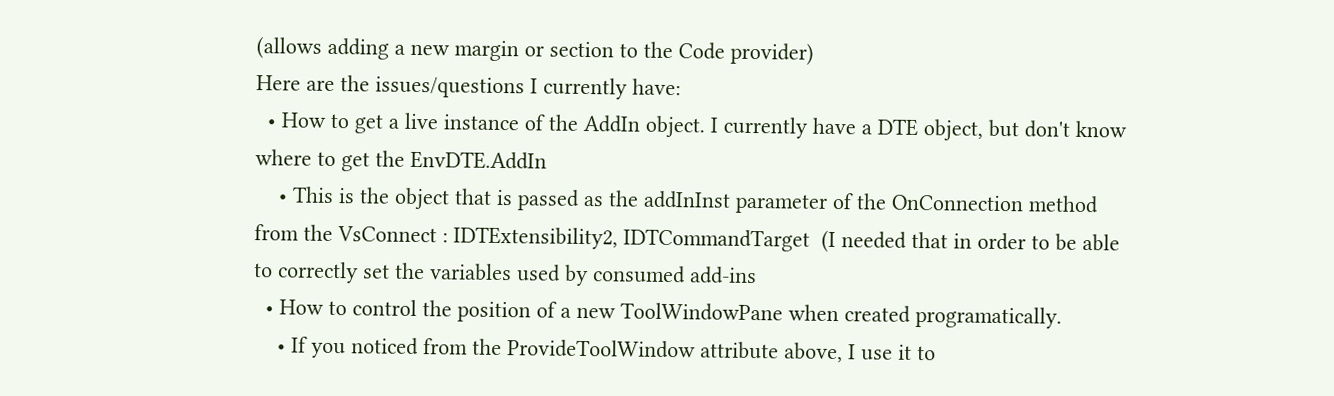(allows adding a new margin or section to the Code provider)
Here are the issues/questions I currently have:
  • How to get a live instance of the AddIn object. I currently have a DTE object, but don't know where to get the EnvDTE.AddIn
    • This is the object that is passed as the addInInst parameter of the OnConnection method from the VsConnect : IDTExtensibility2, IDTCommandTarget  (I needed that in order to be able to correctly set the variables used by consumed add-ins
  • How to control the position of a new ToolWindowPane when created programatically.
    • If you noticed from the ProvideToolWindow attribute above, I use it to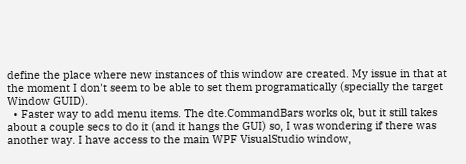define the place where new instances of this window are created. My issue in that at the moment I don't seem to be able to set them programatically (specially the target Window GUID).
  • Faster way to add menu items. The dte.CommandBars works ok, but it still takes about a couple secs to do it (and it hangs the GUI) so, I was wondering if there was another way. I have access to the main WPF VisualStudio window,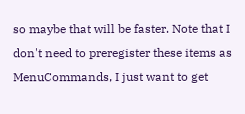so maybe that will be faster. Note that I don't need to preregister these items as MenuCommands, I just want to get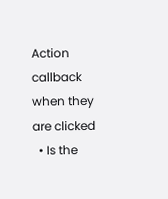Action callback when they are clicked
  • Is the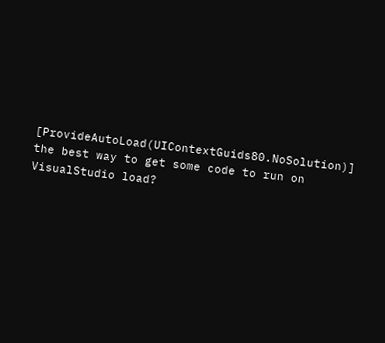[ProvideAutoLoad(UIContextGuids80.NoSolution)] the best way to get some code to run on VisualStudio load?